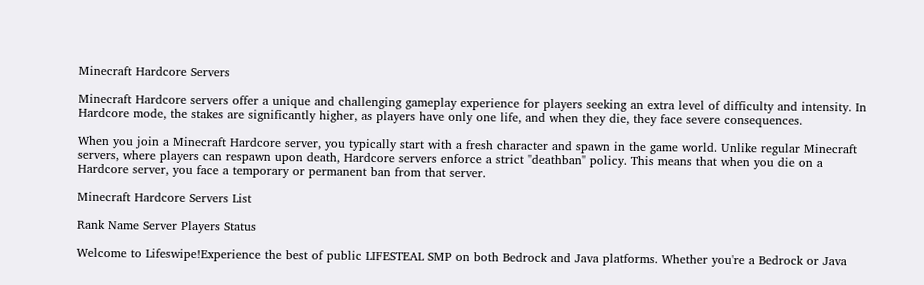Minecraft Hardcore Servers

Minecraft Hardcore servers offer a unique and challenging gameplay experience for players seeking an extra level of difficulty and intensity. In Hardcore mode, the stakes are significantly higher, as players have only one life, and when they die, they face severe consequences.

When you join a Minecraft Hardcore server, you typically start with a fresh character and spawn in the game world. Unlike regular Minecraft servers, where players can respawn upon death, Hardcore servers enforce a strict "deathban" policy. This means that when you die on a Hardcore server, you face a temporary or permanent ban from that server.

Minecraft Hardcore Servers List

Rank Name Server Players Status

Welcome to Lifeswipe!Experience the best of public LIFESTEAL SMP on both Bedrock and Java platforms. Whether you're a Bedrock or Java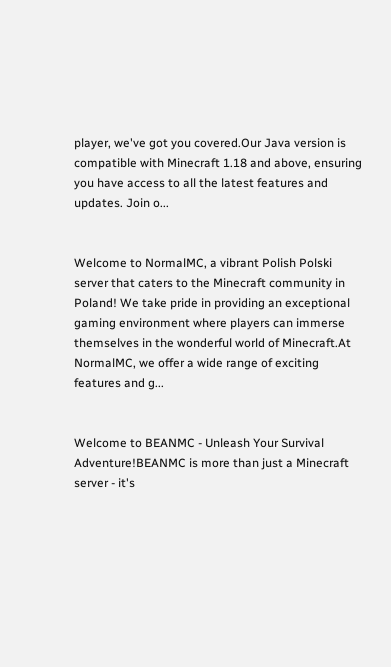player, we've got you covered.Our Java version is compatible with Minecraft 1.18 and above, ensuring you have access to all the latest features and updates. Join o...


Welcome to NormalMC, a vibrant Polish Polski server that caters to the Minecraft community in Poland! We take pride in providing an exceptional gaming environment where players can immerse themselves in the wonderful world of Minecraft.At NormalMC, we offer a wide range of exciting features and g...


Welcome to BEANMC - Unleash Your Survival Adventure!BEANMC is more than just a Minecraft server - it's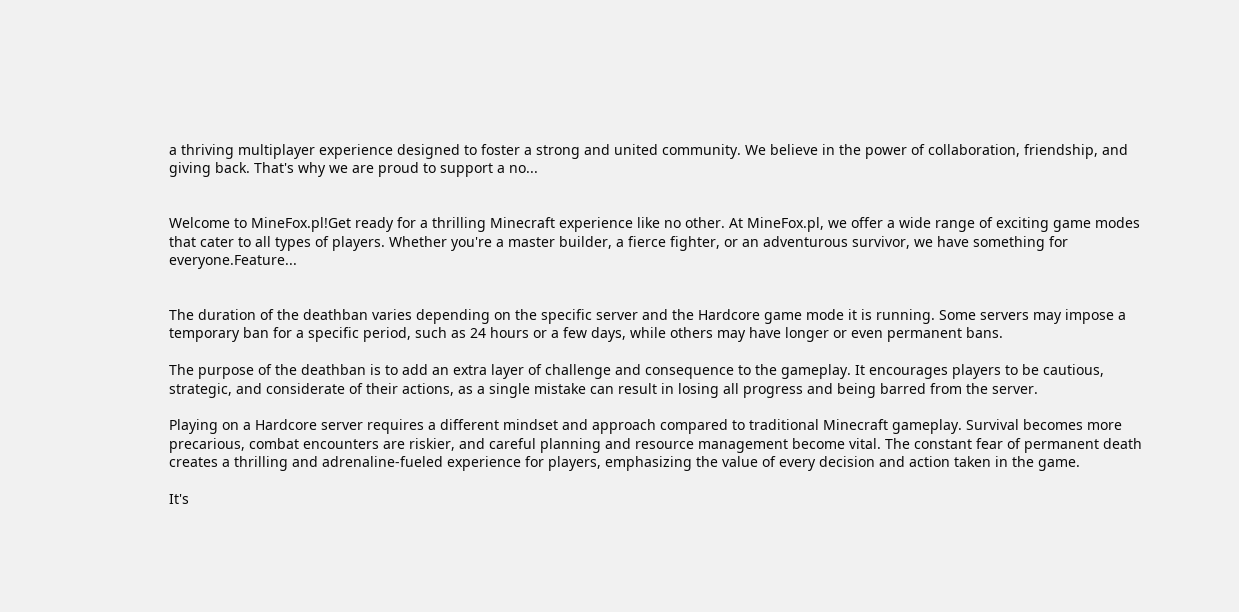a thriving multiplayer experience designed to foster a strong and united community. We believe in the power of collaboration, friendship, and giving back. That's why we are proud to support a no...


Welcome to MineFox.pl!Get ready for a thrilling Minecraft experience like no other. At MineFox.pl, we offer a wide range of exciting game modes that cater to all types of players. Whether you're a master builder, a fierce fighter, or an adventurous survivor, we have something for everyone.Feature...


The duration of the deathban varies depending on the specific server and the Hardcore game mode it is running. Some servers may impose a temporary ban for a specific period, such as 24 hours or a few days, while others may have longer or even permanent bans.

The purpose of the deathban is to add an extra layer of challenge and consequence to the gameplay. It encourages players to be cautious, strategic, and considerate of their actions, as a single mistake can result in losing all progress and being barred from the server.

Playing on a Hardcore server requires a different mindset and approach compared to traditional Minecraft gameplay. Survival becomes more precarious, combat encounters are riskier, and careful planning and resource management become vital. The constant fear of permanent death creates a thrilling and adrenaline-fueled experience for players, emphasizing the value of every decision and action taken in the game.

It's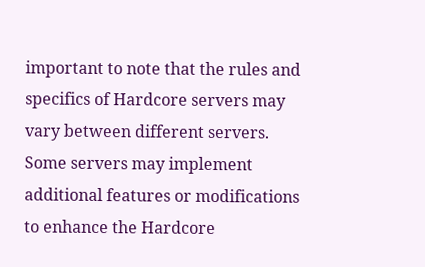important to note that the rules and specifics of Hardcore servers may vary between different servers. Some servers may implement additional features or modifications to enhance the Hardcore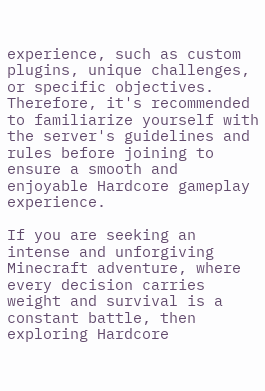experience, such as custom plugins, unique challenges, or specific objectives. Therefore, it's recommended to familiarize yourself with the server's guidelines and rules before joining to ensure a smooth and enjoyable Hardcore gameplay experience.

If you are seeking an intense and unforgiving Minecraft adventure, where every decision carries weight and survival is a constant battle, then exploring Hardcore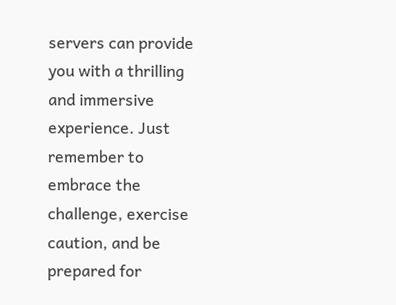servers can provide you with a thrilling and immersive experience. Just remember to embrace the challenge, exercise caution, and be prepared for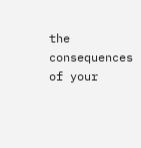the consequences of your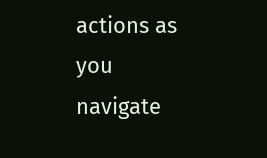actions as you navigate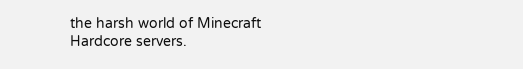the harsh world of Minecraft Hardcore servers.